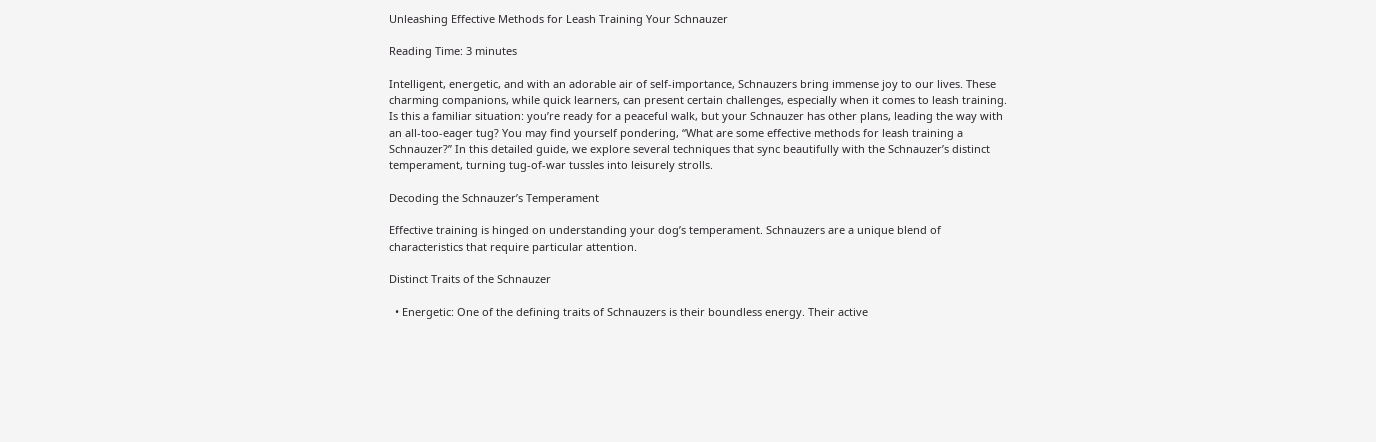Unleashing Effective Methods for Leash Training Your Schnauzer

Reading Time: 3 minutes

Intelligent, energetic, and with an adorable air of self-importance, Schnauzers bring immense joy to our lives. These charming companions, while quick learners, can present certain challenges, especially when it comes to leash training. Is this a familiar situation: you’re ready for a peaceful walk, but your Schnauzer has other plans, leading the way with an all-too-eager tug? You may find yourself pondering, “What are some effective methods for leash training a Schnauzer?” In this detailed guide, we explore several techniques that sync beautifully with the Schnauzer’s distinct temperament, turning tug-of-war tussles into leisurely strolls.

Decoding the Schnauzer’s Temperament

Effective training is hinged on understanding your dog’s temperament. Schnauzers are a unique blend of characteristics that require particular attention.

Distinct Traits of the Schnauzer

  • Energetic: One of the defining traits of Schnauzers is their boundless energy. Their active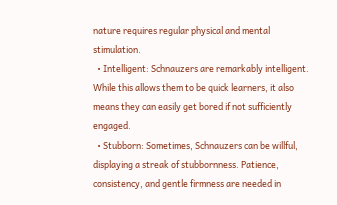nature requires regular physical and mental stimulation.
  • Intelligent: Schnauzers are remarkably intelligent. While this allows them to be quick learners, it also means they can easily get bored if not sufficiently engaged.
  • Stubborn: Sometimes, Schnauzers can be willful, displaying a streak of stubbornness. Patience, consistency, and gentle firmness are needed in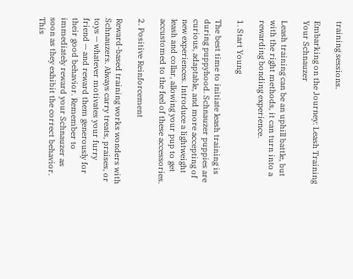training sessions.

Embarking on the Journey: Leash Training Your Schnauzer

Leash training can be an uphill battle, but with the right methods, it can turn into a rewarding bonding experience.

1. Start Young

The best time to initiate leash training is during puppyhood. Schnauzer puppies are curious, adaptable, and more accepting of new experiences. Introduce a lightweight leash and collar, allowing your pup to get accustomed to the feel of these accessories.

2. Positive Reinforcement

Reward-based training works wonders with Schnauzers. Always carry treats, praises, or toys — whatever motivates your furry friend — and reward them generously for their good behavior. Remember to immediately reward your Schnauzer as soon as they exhibit the correct behavior. This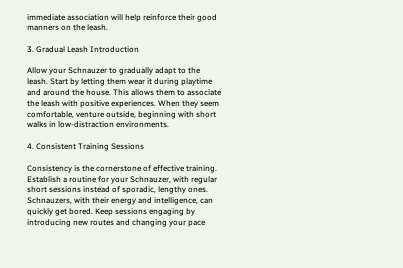immediate association will help reinforce their good manners on the leash.

3. Gradual Leash Introduction

Allow your Schnauzer to gradually adapt to the leash. Start by letting them wear it during playtime and around the house. This allows them to associate the leash with positive experiences. When they seem comfortable, venture outside, beginning with short walks in low-distraction environments.

4. Consistent Training Sessions

Consistency is the cornerstone of effective training. Establish a routine for your Schnauzer, with regular short sessions instead of sporadic, lengthy ones. Schnauzers, with their energy and intelligence, can quickly get bored. Keep sessions engaging by introducing new routes and changing your pace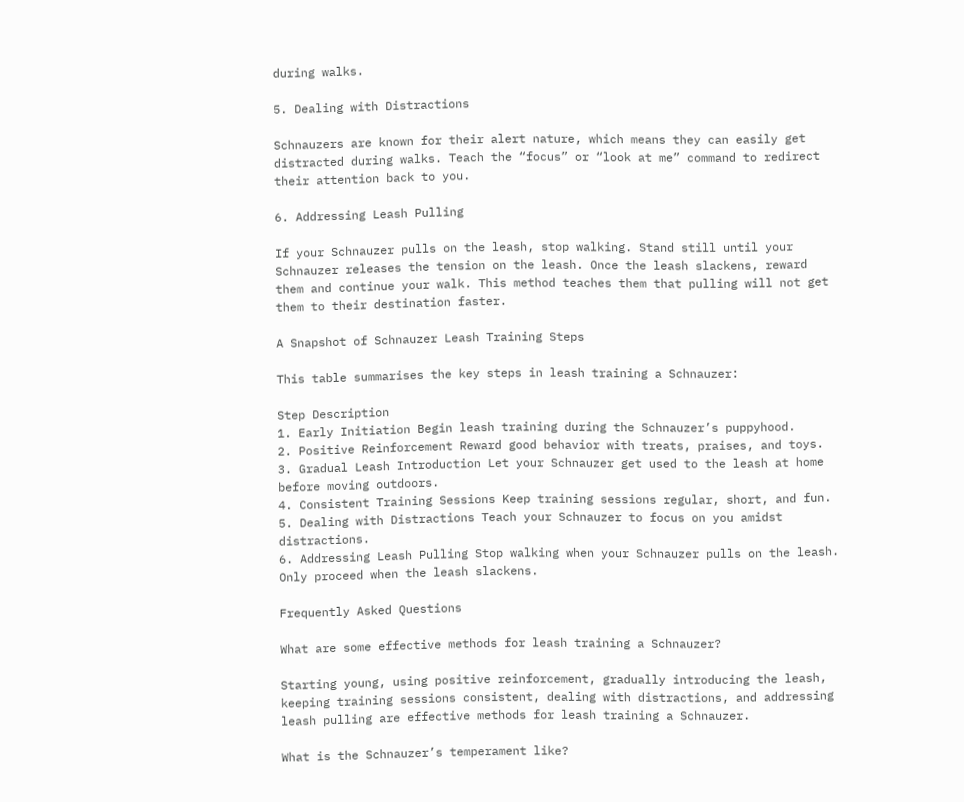during walks.

5. Dealing with Distractions

Schnauzers are known for their alert nature, which means they can easily get distracted during walks. Teach the “focus” or “look at me” command to redirect their attention back to you.

6. Addressing Leash Pulling

If your Schnauzer pulls on the leash, stop walking. Stand still until your Schnauzer releases the tension on the leash. Once the leash slackens, reward them and continue your walk. This method teaches them that pulling will not get them to their destination faster.

A Snapshot of Schnauzer Leash Training Steps

This table summarises the key steps in leash training a Schnauzer:

Step Description
1. Early Initiation Begin leash training during the Schnauzer’s puppyhood.
2. Positive Reinforcement Reward good behavior with treats, praises, and toys.
3. Gradual Leash Introduction Let your Schnauzer get used to the leash at home before moving outdoors.
4. Consistent Training Sessions Keep training sessions regular, short, and fun.
5. Dealing with Distractions Teach your Schnauzer to focus on you amidst distractions.
6. Addressing Leash Pulling Stop walking when your Schnauzer pulls on the leash. Only proceed when the leash slackens.

Frequently Asked Questions

What are some effective methods for leash training a Schnauzer?

Starting young, using positive reinforcement, gradually introducing the leash, keeping training sessions consistent, dealing with distractions, and addressing leash pulling are effective methods for leash training a Schnauzer.

What is the Schnauzer’s temperament like?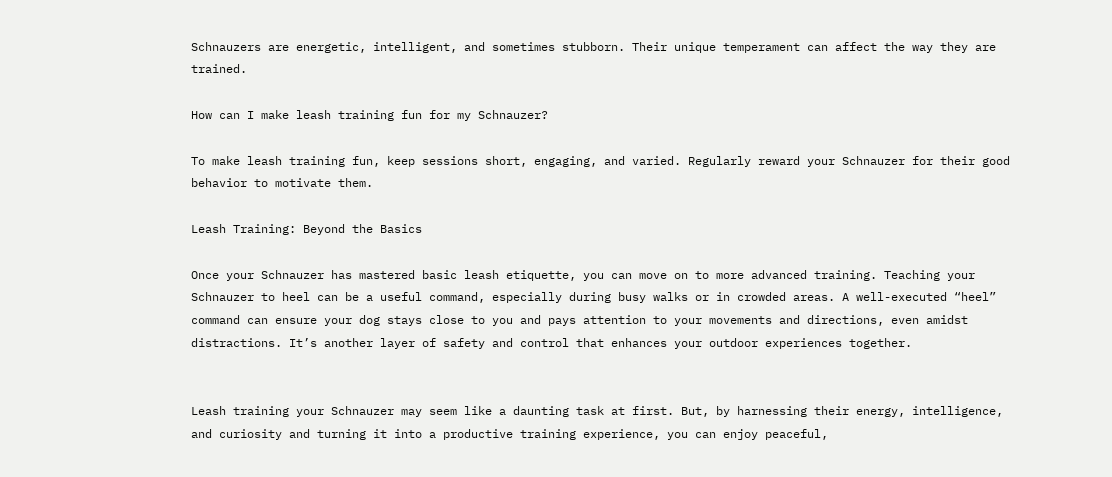Schnauzers are energetic, intelligent, and sometimes stubborn. Their unique temperament can affect the way they are trained.

How can I make leash training fun for my Schnauzer?

To make leash training fun, keep sessions short, engaging, and varied. Regularly reward your Schnauzer for their good behavior to motivate them.

Leash Training: Beyond the Basics

Once your Schnauzer has mastered basic leash etiquette, you can move on to more advanced training. Teaching your Schnauzer to heel can be a useful command, especially during busy walks or in crowded areas. A well-executed “heel” command can ensure your dog stays close to you and pays attention to your movements and directions, even amidst distractions. It’s another layer of safety and control that enhances your outdoor experiences together.


Leash training your Schnauzer may seem like a daunting task at first. But, by harnessing their energy, intelligence, and curiosity and turning it into a productive training experience, you can enjoy peaceful,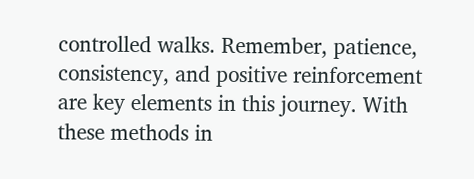controlled walks. Remember, patience, consistency, and positive reinforcement are key elements in this journey. With these methods in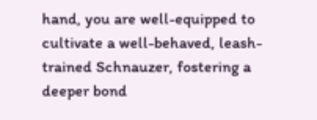hand, you are well-equipped to cultivate a well-behaved, leash-trained Schnauzer, fostering a deeper bond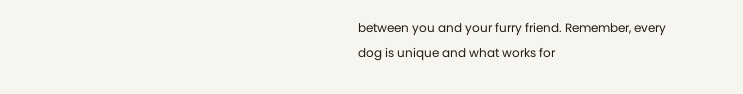between you and your furry friend. Remember, every dog is unique and what works for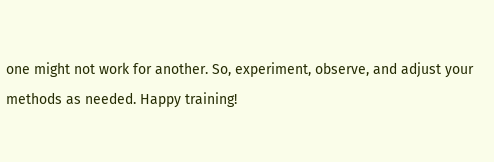one might not work for another. So, experiment, observe, and adjust your methods as needed. Happy training!